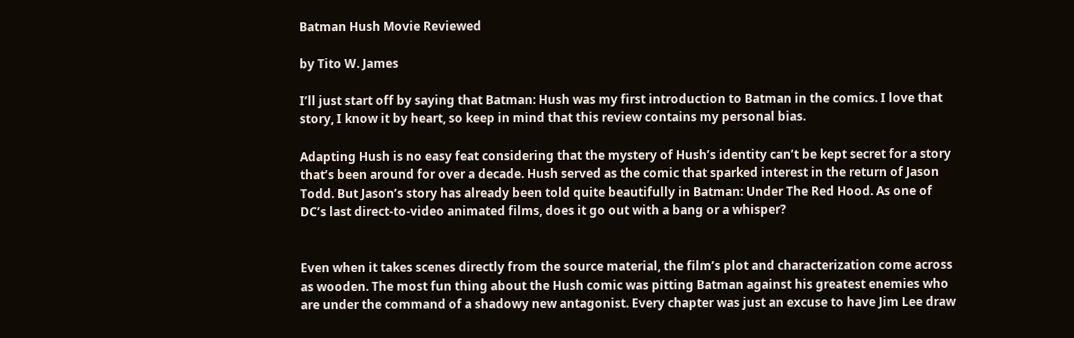Batman Hush Movie Reviewed

by Tito W. James

I’ll just start off by saying that Batman: Hush was my first introduction to Batman in the comics. I love that story, I know it by heart, so keep in mind that this review contains my personal bias.

Adapting Hush is no easy feat considering that the mystery of Hush’s identity can’t be kept secret for a story that’s been around for over a decade. Hush served as the comic that sparked interest in the return of Jason Todd. But Jason’s story has already been told quite beautifully in Batman: Under The Red Hood. As one of DC’s last direct-to-video animated films, does it go out with a bang or a whisper?


Even when it takes scenes directly from the source material, the film’s plot and characterization come across as wooden. The most fun thing about the Hush comic was pitting Batman against his greatest enemies who are under the command of a shadowy new antagonist. Every chapter was just an excuse to have Jim Lee draw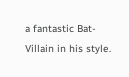a fantastic Bat-Villain in his style.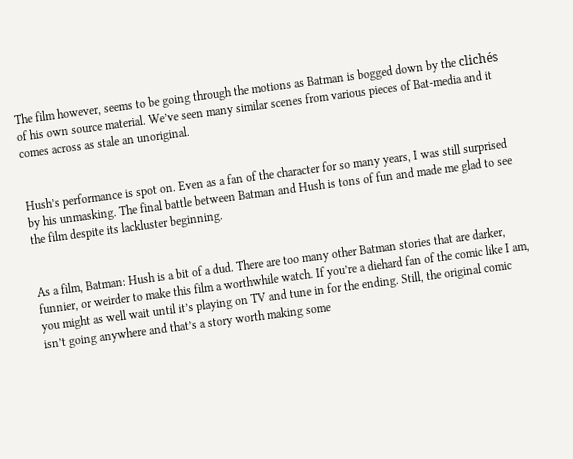The film however, seems to be going through the motions as Batman is bogged down by the clichés of his own source material. We’ve seen many similar scenes from various pieces of Bat-media and it comes across as stale an unoriginal.


Hush’s performance is spot on. Even as a fan of the character for so many years, I was still surprised by his unmasking. The final battle between Batman and Hush is tons of fun and made me glad to see the film despite its lackluster beginning.


As a film, Batman: Hush is a bit of a dud. There are too many other Batman stories that are darker, funnier, or weirder to make this film a worthwhile watch. If you’re a diehard fan of the comic like I am, you might as well wait until it’s playing on TV and tune in for the ending. Still, the original comic isn’t going anywhere and that’s a story worth making some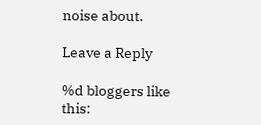noise about.

Leave a Reply

%d bloggers like this: